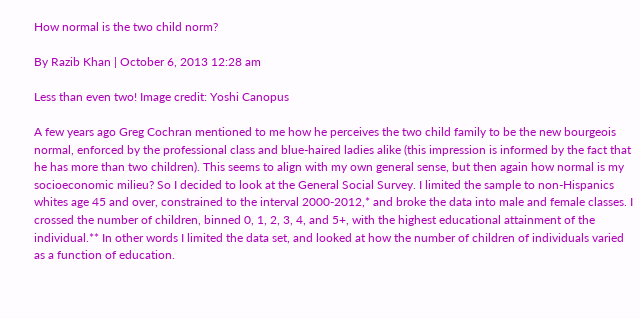How normal is the two child norm?

By Razib Khan | October 6, 2013 12:28 am

Less than even two! Image credit: Yoshi Canopus

A few years ago Greg Cochran mentioned to me how he perceives the two child family to be the new bourgeois normal, enforced by the professional class and blue-haired ladies alike (this impression is informed by the fact that he has more than two children). This seems to align with my own general sense, but then again how normal is my socioeconomic milieu? So I decided to look at the General Social Survey. I limited the sample to non-Hispanics whites age 45 and over, constrained to the interval 2000-2012,* and broke the data into male and female classes. I crossed the number of children, binned 0, 1, 2, 3, 4, and 5+, with the highest educational attainment of the individual.** In other words I limited the data set, and looked at how the number of children of individuals varied as a function of education.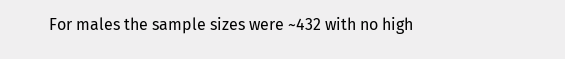For males the sample sizes were ~432 with no high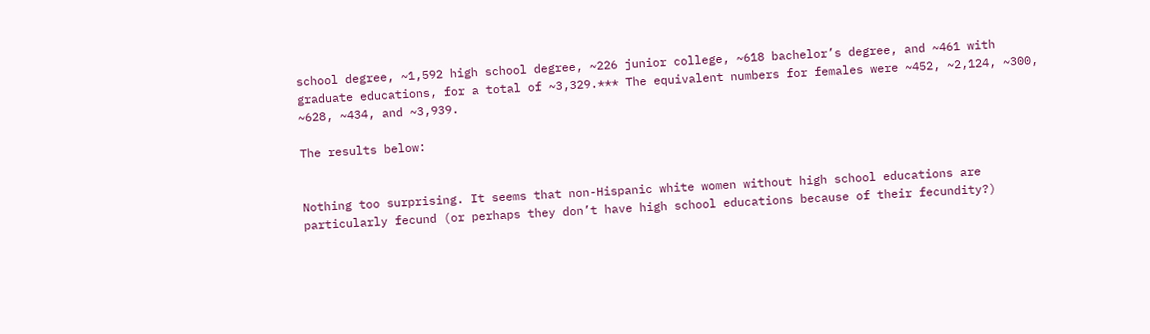school degree, ~1,592 high school degree, ~226 junior college, ~618 bachelor’s degree, and ~461 with graduate educations, for a total of ~3,329.*** The equivalent numbers for females were ~452, ~2,124, ~300, ~628, ~434, and ~3,939.

The results below:


Nothing too surprising. It seems that non-Hispanic white women without high school educations are particularly fecund (or perhaps they don’t have high school educations because of their fecundity?)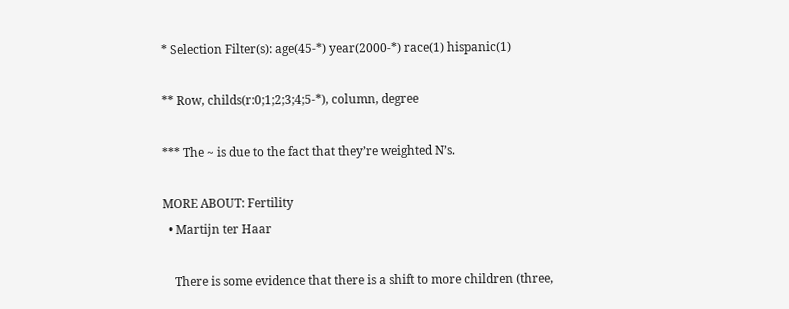* Selection Filter(s): age(45-*) year(2000-*) race(1) hispanic(1)

** Row, childs(r:0;1;2;3;4;5-*), column, degree

*** The ~ is due to the fact that they’re weighted N’s.

MORE ABOUT: Fertility
  • Martijn ter Haar

    There is some evidence that there is a shift to more children (three,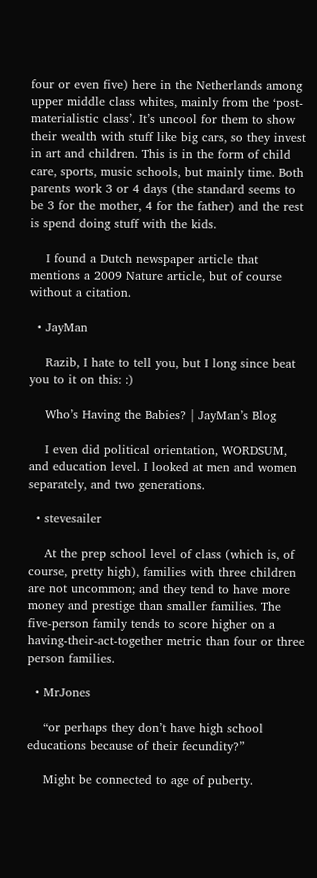four or even five) here in the Netherlands among upper middle class whites, mainly from the ‘post-materialistic class’. It’s uncool for them to show their wealth with stuff like big cars, so they invest in art and children. This is in the form of child care, sports, music schools, but mainly time. Both parents work 3 or 4 days (the standard seems to be 3 for the mother, 4 for the father) and the rest is spend doing stuff with the kids.

    I found a Dutch newspaper article that mentions a 2009 Nature article, but of course without a citation.

  • JayMan

    Razib, I hate to tell you, but I long since beat you to it on this: :)

    Who’s Having the Babies? | JayMan’s Blog

    I even did political orientation, WORDSUM, and education level. I looked at men and women separately, and two generations.

  • stevesailer

    At the prep school level of class (which is, of course, pretty high), families with three children are not uncommon; and they tend to have more money and prestige than smaller families. The five-person family tends to score higher on a having-their-act-together metric than four or three person families.

  • MrJones

    “or perhaps they don’t have high school educations because of their fecundity?”

    Might be connected to age of puberty.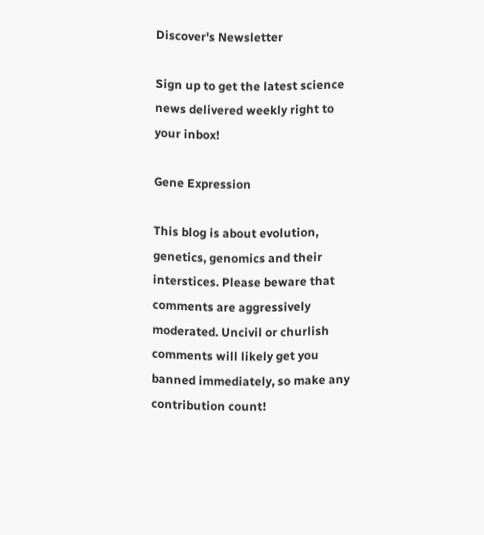Discover's Newsletter

Sign up to get the latest science news delivered weekly right to your inbox!

Gene Expression

This blog is about evolution, genetics, genomics and their interstices. Please beware that comments are aggressively moderated. Uncivil or churlish comments will likely get you banned immediately, so make any contribution count!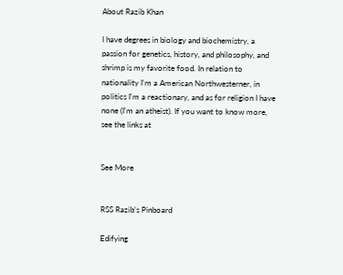About Razib Khan

I have degrees in biology and biochemistry, a passion for genetics, history, and philosophy, and shrimp is my favorite food. In relation to nationality I'm a American Northwesterner, in politics I'm a reactionary, and as for religion I have none (I'm an atheist). If you want to know more, see the links at


See More


RSS Razib’s Pinboard

Edifying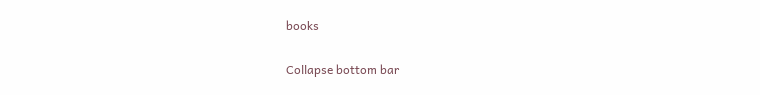books

Collapse bottom bar